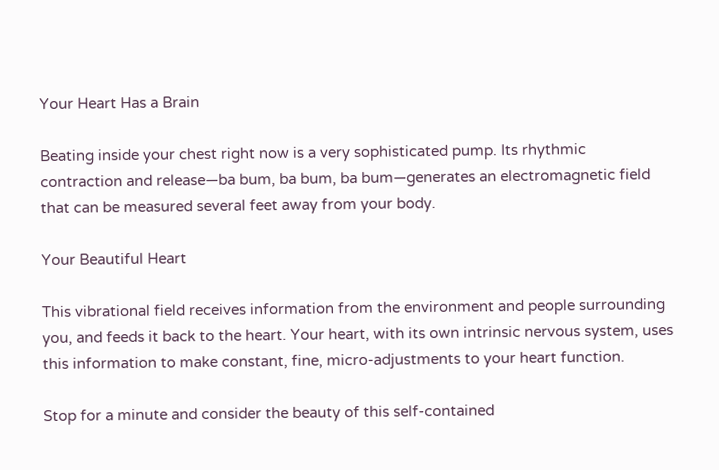Your Heart Has a Brain

Beating inside your chest right now is a very sophisticated pump. Its rhythmic contraction and release—ba bum, ba bum, ba bum—generates an electromagnetic field that can be measured several feet away from your body.

Your Beautiful Heart

This vibrational field receives information from the environment and people surrounding you, and feeds it back to the heart. Your heart, with its own intrinsic nervous system, uses this information to make constant, fine, micro-adjustments to your heart function.

Stop for a minute and consider the beauty of this self-contained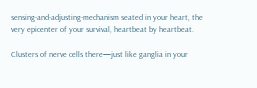sensing-and-adjusting-mechanism seated in your heart, the very epicenter of your survival, heartbeat by heartbeat.

Clusters of nerve cells there—just like ganglia in your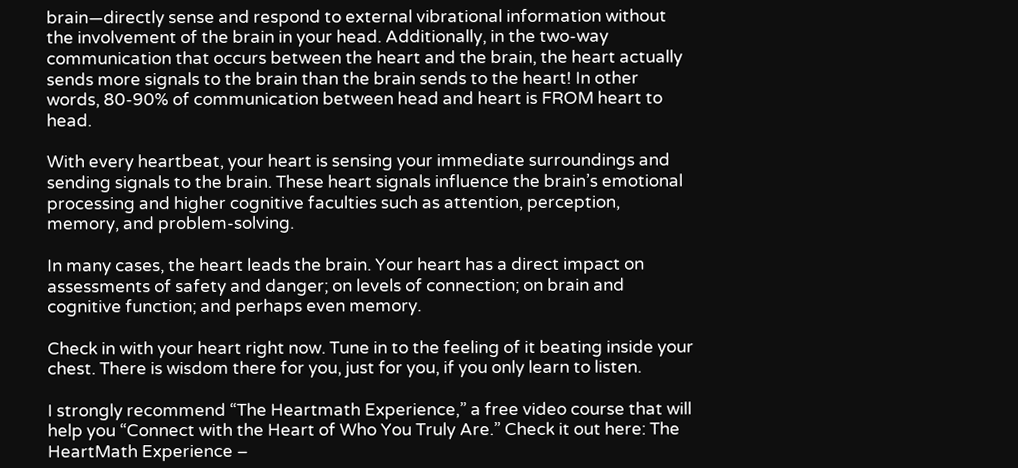brain—directly sense and respond to external vibrational information without the involvement of the brain in your head. Additionally, in the two-way communication that occurs between the heart and the brain, the heart actually sends more signals to the brain than the brain sends to the heart! In other words, 80-90% of communication between head and heart is FROM heart to head.

With every heartbeat, your heart is sensing your immediate surroundings and sending signals to the brain. These heart signals influence the brain’s emotional processing and higher cognitive faculties such as attention, perception, memory, and problem-solving.

In many cases, the heart leads the brain. Your heart has a direct impact on assessments of safety and danger; on levels of connection; on brain and cognitive function; and perhaps even memory.

Check in with your heart right now. Tune in to the feeling of it beating inside your chest. There is wisdom there for you, just for you, if you only learn to listen.

I strongly recommend “The Heartmath Experience,” a free video course that will help you “Connect with the Heart of Who You Truly Are.” Check it out here: The HeartMath Experience –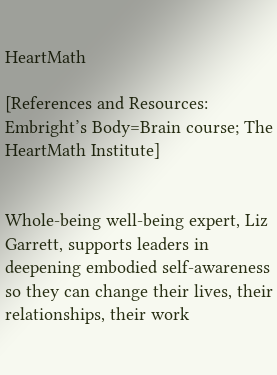HeartMath

[References and Resources: Embright’s Body=Brain course; The HeartMath Institute]


Whole-being well-being expert, Liz Garrett, supports leaders in deepening embodied self-awareness so they can change their lives, their relationships, their work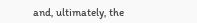and, ultimately, the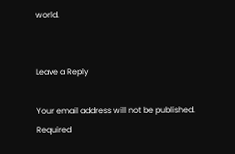world.


Leave a Reply

Your email address will not be published. Required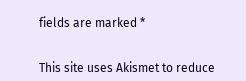fields are marked *


This site uses Akismet to reduce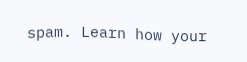spam. Learn how your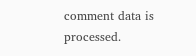comment data is processed.